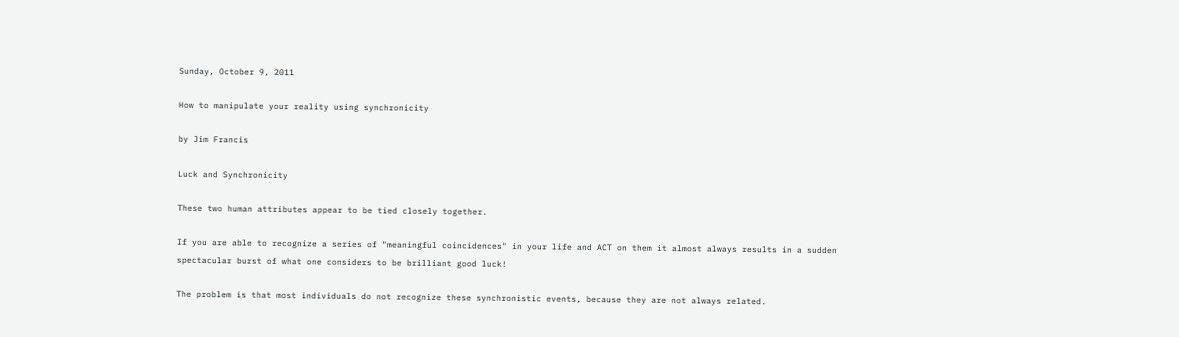Sunday, October 9, 2011

How to manipulate your reality using synchronicity

by Jim Francis

Luck and Synchronicity

These two human attributes appear to be tied closely together.

If you are able to recognize a series of "meaningful coincidences" in your life and ACT on them it almost always results in a sudden spectacular burst of what one considers to be brilliant good luck!

The problem is that most individuals do not recognize these synchronistic events, because they are not always related.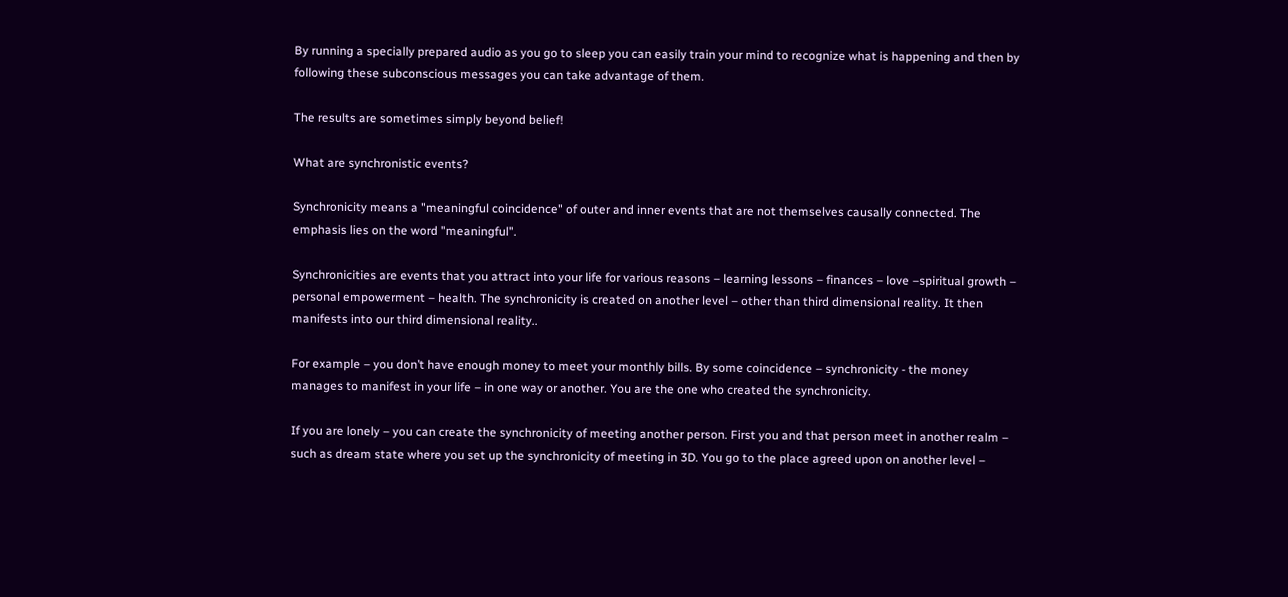By running a specially prepared audio as you go to sleep you can easily train your mind to recognize what is happening and then by following these subconscious messages you can take advantage of them.

The results are sometimes simply beyond belief!

What are synchronistic events?

Synchronicity means a "meaningful coincidence" of outer and inner events that are not themselves causally connected. The emphasis lies on the word "meaningful".

Synchronicities are events that you attract into your life for various reasons – learning lessons – finances – love –spiritual growth – personal empowerment – health. The synchronicity is created on another level – other than third dimensional reality. It then manifests into our third dimensional reality..

For example – you don’t have enough money to meet your monthly bills. By some coincidence – synchronicity - the money manages to manifest in your life – in one way or another. You are the one who created the synchronicity.

If you are lonely – you can create the synchronicity of meeting another person. First you and that person meet in another realm – such as dream state where you set up the synchronicity of meeting in 3D. You go to the place agreed upon on another level –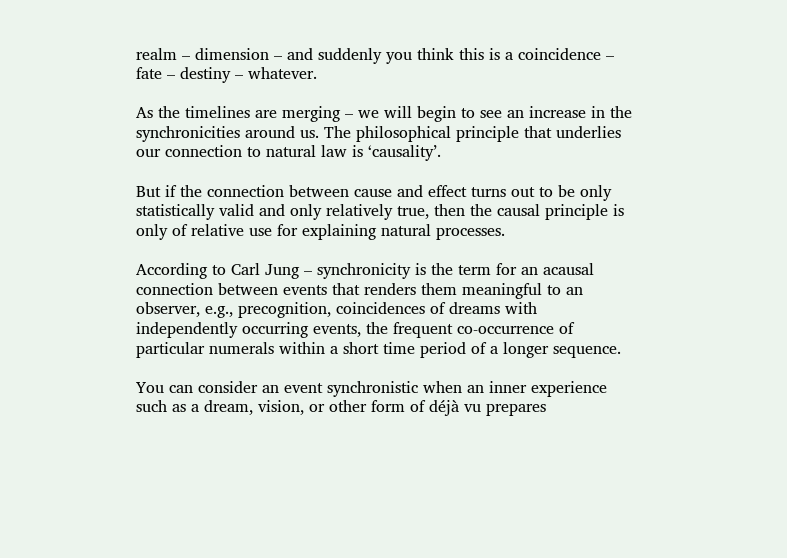realm – dimension – and suddenly you think this is a coincidence – fate – destiny – whatever.

As the timelines are merging – we will begin to see an increase in the synchronicities around us. The philosophical principle that underlies our connection to natural law is ‘causality’.

But if the connection between cause and effect turns out to be only statistically valid and only relatively true, then the causal principle is only of relative use for explaining natural processes.

According to Carl Jung – synchronicity is the term for an acausal connection between events that renders them meaningful to an observer, e.g., precognition, coincidences of dreams with independently occurring events, the frequent co-occurrence of particular numerals within a short time period of a longer sequence.

You can consider an event synchronistic when an inner experience such as a dream, vision, or other form of déjà vu prepares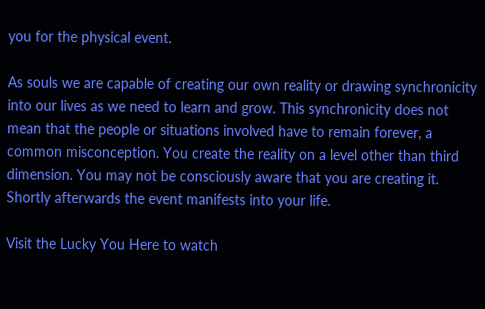you for the physical event.

As souls we are capable of creating our own reality or drawing synchronicity into our lives as we need to learn and grow. This synchronicity does not mean that the people or situations involved have to remain forever, a common misconception. You create the reality on a level other than third dimension. You may not be consciously aware that you are creating it. Shortly afterwards the event manifests into your life.

Visit the Lucky You Here to watch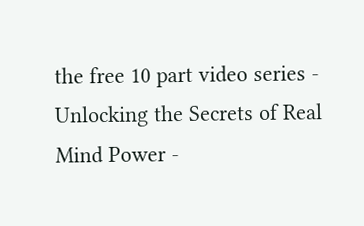the free 10 part video series - Unlocking the Secrets of Real Mind Power -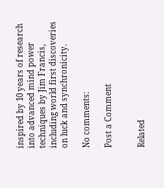inspired by 10 years of research into advanced mind power techniques by Jim Francis, including world first discoveries on luck and synchronicity.

No comments:

Post a Comment


Related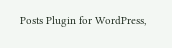Posts Plugin for WordPress,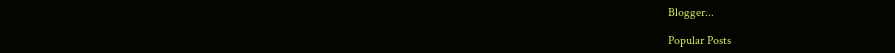Blogger...

Popular Posts